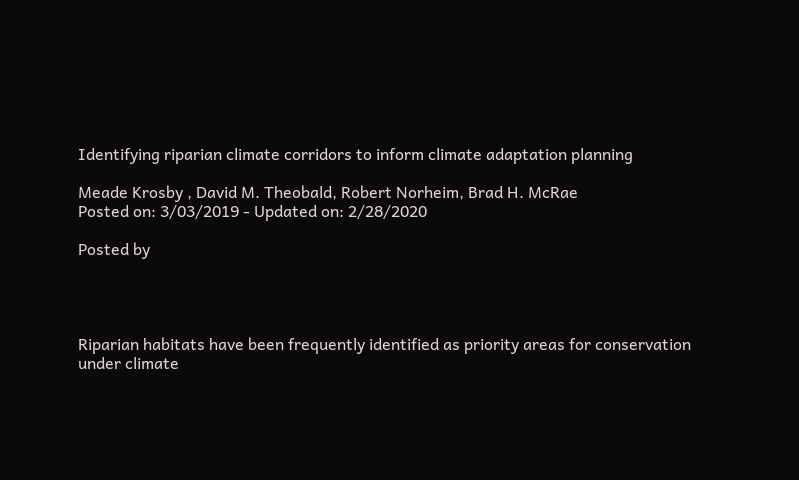Identifying riparian climate corridors to inform climate adaptation planning

Meade Krosby , David M. Theobald, Robert Norheim, Brad H. McRae
Posted on: 3/03/2019 - Updated on: 2/28/2020

Posted by




Riparian habitats have been frequently identified as priority areas for conservation under climate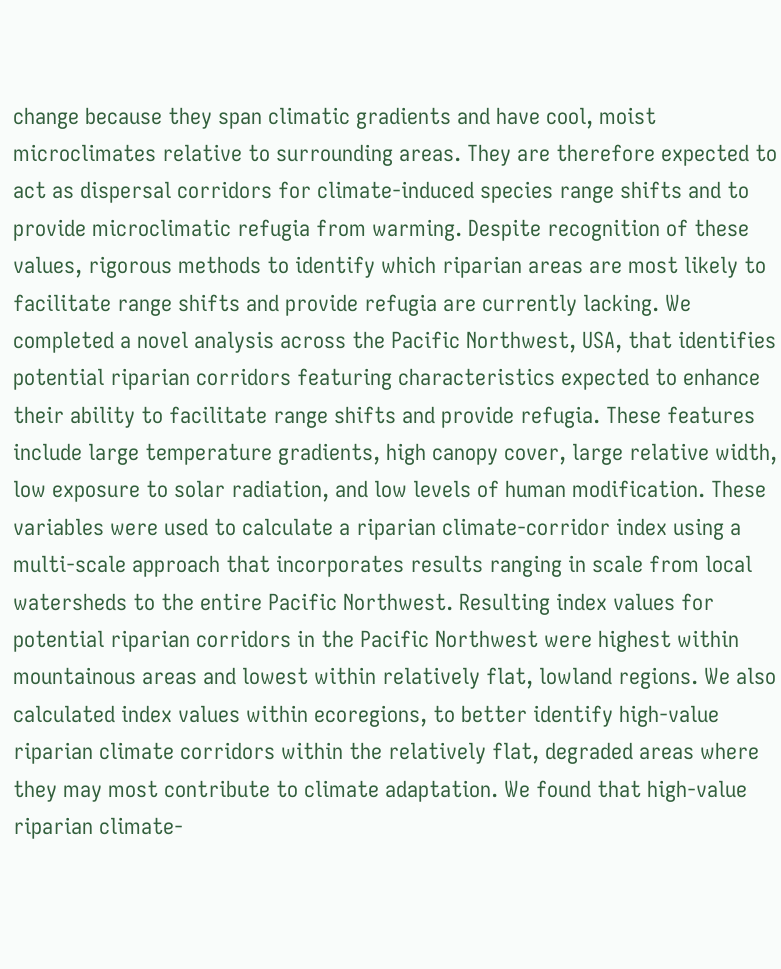change because they span climatic gradients and have cool, moist microclimates relative to surrounding areas. They are therefore expected to act as dispersal corridors for climate-induced species range shifts and to provide microclimatic refugia from warming. Despite recognition of these values, rigorous methods to identify which riparian areas are most likely to facilitate range shifts and provide refugia are currently lacking. We completed a novel analysis across the Pacific Northwest, USA, that identifies potential riparian corridors featuring characteristics expected to enhance their ability to facilitate range shifts and provide refugia. These features include large temperature gradients, high canopy cover, large relative width, low exposure to solar radiation, and low levels of human modification. These variables were used to calculate a riparian climate-corridor index using a multi-scale approach that incorporates results ranging in scale from local watersheds to the entire Pacific Northwest. Resulting index values for potential riparian corridors in the Pacific Northwest were highest within mountainous areas and lowest within relatively flat, lowland regions. We also calculated index values within ecoregions, to better identify high-value riparian climate corridors within the relatively flat, degraded areas where they may most contribute to climate adaptation. We found that high-value riparian climate-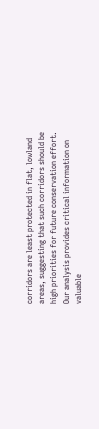corridors are least protected in flat, lowland areas, suggesting that such corridors should be high priorities for future conservation effort. Our analysis provides critical information on valuable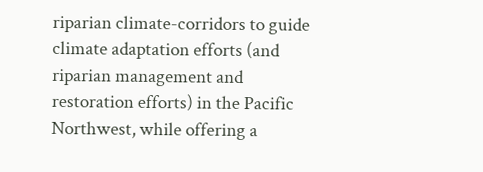riparian climate-corridors to guide climate adaptation efforts (and riparian management and restoration efforts) in the Pacific Northwest, while offering a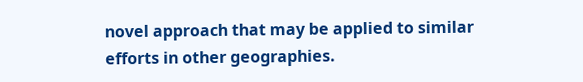novel approach that may be applied to similar efforts in other geographies.